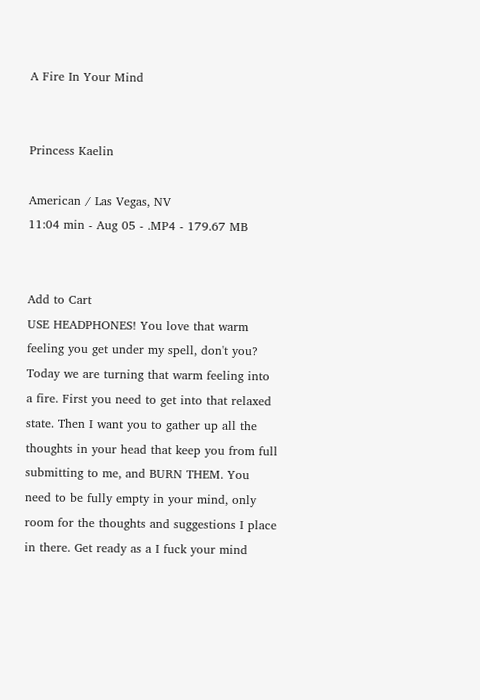A Fire In Your Mind


Princess Kaelin

American / Las Vegas, NV
11:04 min - Aug 05 - .MP4 - 179.67 MB


Add to Cart
USE HEADPHONES! You love that warm feeling you get under my spell, don't you? Today we are turning that warm feeling into a fire. First you need to get into that relaxed state. Then I want you to gather up all the thoughts in your head that keep you from full submitting to me, and BURN THEM. You need to be fully empty in your mind, only room for the thoughts and suggestions I place in there. Get ready as a I fuck your mind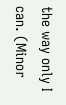the way only I can. (Minor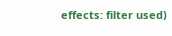effects: filter used)